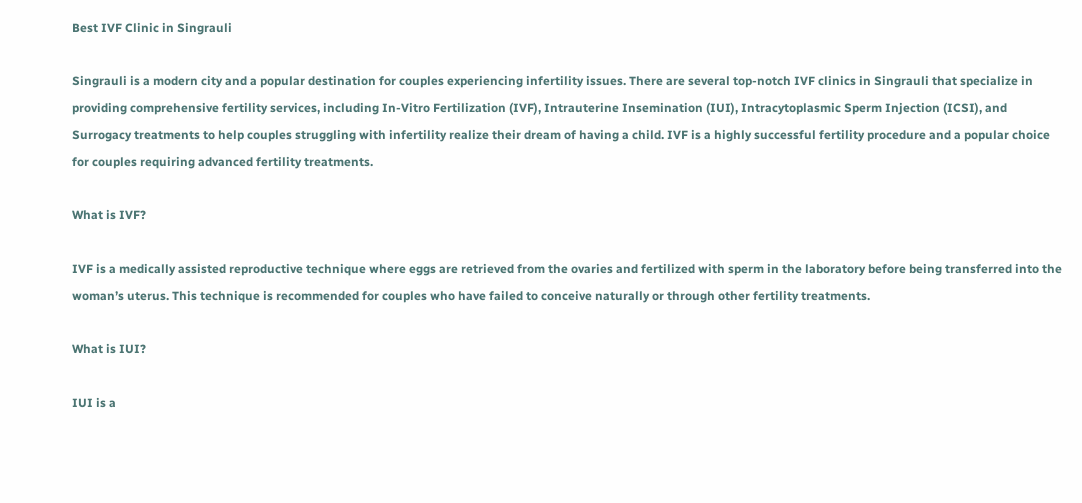Best IVF Clinic in Singrauli

Singrauli is a modern city and a popular destination for couples experiencing infertility issues. There are several top-notch IVF clinics in Singrauli that specialize in providing comprehensive fertility services, including In-Vitro Fertilization (IVF), Intrauterine Insemination (IUI), Intracytoplasmic Sperm Injection (ICSI), and Surrogacy treatments to help couples struggling with infertility realize their dream of having a child. IVF is a highly successful fertility procedure and a popular choice for couples requiring advanced fertility treatments.

What is IVF?

IVF is a medically assisted reproductive technique where eggs are retrieved from the ovaries and fertilized with sperm in the laboratory before being transferred into the woman’s uterus. This technique is recommended for couples who have failed to conceive naturally or through other fertility treatments.

What is IUI?

IUI is a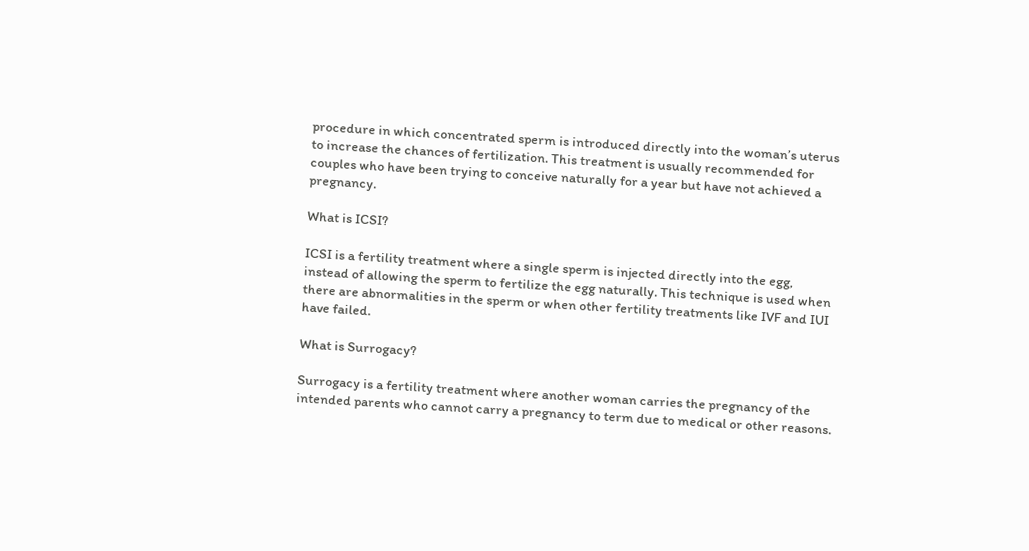procedure in which concentrated sperm is introduced directly into the woman’s uterus to increase the chances of fertilization. This treatment is usually recommended for couples who have been trying to conceive naturally for a year but have not achieved a pregnancy.

What is ICSI?

ICSI is a fertility treatment where a single sperm is injected directly into the egg, instead of allowing the sperm to fertilize the egg naturally. This technique is used when there are abnormalities in the sperm or when other fertility treatments like IVF and IUI have failed.

What is Surrogacy?

Surrogacy is a fertility treatment where another woman carries the pregnancy of the intended parents who cannot carry a pregnancy to term due to medical or other reasons.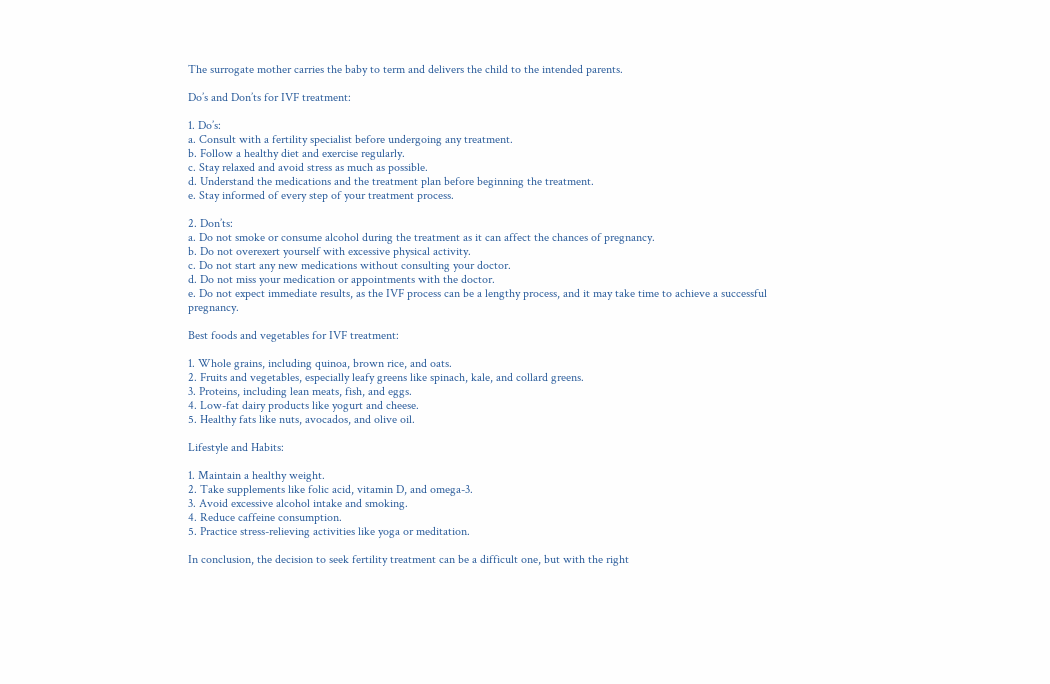The surrogate mother carries the baby to term and delivers the child to the intended parents.

Do’s and Don’ts for IVF treatment:

1. Do’s:
a. Consult with a fertility specialist before undergoing any treatment.
b. Follow a healthy diet and exercise regularly.
c. Stay relaxed and avoid stress as much as possible.
d. Understand the medications and the treatment plan before beginning the treatment.
e. Stay informed of every step of your treatment process.

2. Don’ts:
a. Do not smoke or consume alcohol during the treatment as it can affect the chances of pregnancy.
b. Do not overexert yourself with excessive physical activity.
c. Do not start any new medications without consulting your doctor.
d. Do not miss your medication or appointments with the doctor.
e. Do not expect immediate results, as the IVF process can be a lengthy process, and it may take time to achieve a successful pregnancy.

Best foods and vegetables for IVF treatment:

1. Whole grains, including quinoa, brown rice, and oats.
2. Fruits and vegetables, especially leafy greens like spinach, kale, and collard greens.
3. Proteins, including lean meats, fish, and eggs.
4. Low-fat dairy products like yogurt and cheese.
5. Healthy fats like nuts, avocados, and olive oil.

Lifestyle and Habits:

1. Maintain a healthy weight.
2. Take supplements like folic acid, vitamin D, and omega-3.
3. Avoid excessive alcohol intake and smoking.
4. Reduce caffeine consumption.
5. Practice stress-relieving activities like yoga or meditation.

In conclusion, the decision to seek fertility treatment can be a difficult one, but with the right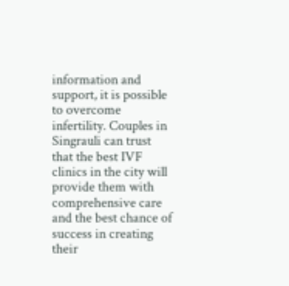information and support, it is possible to overcome infertility. Couples in Singrauli can trust that the best IVF clinics in the city will provide them with comprehensive care and the best chance of success in creating their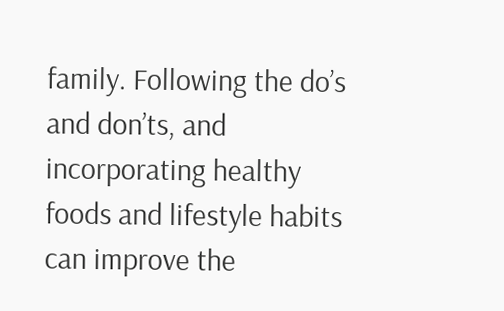family. Following the do’s and don’ts, and incorporating healthy foods and lifestyle habits can improve the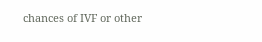chances of IVF or other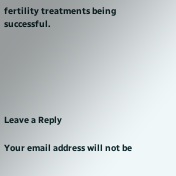fertility treatments being successful.






Leave a Reply

Your email address will not be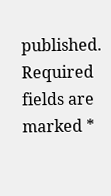published. Required fields are marked *